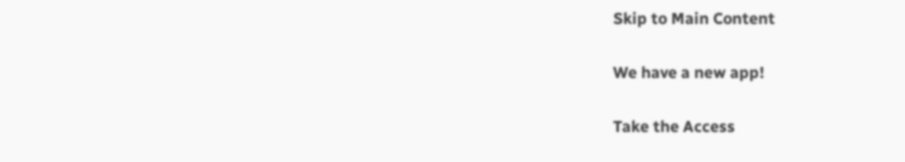Skip to Main Content

We have a new app!

Take the Access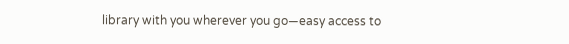library with you wherever you go—easy access to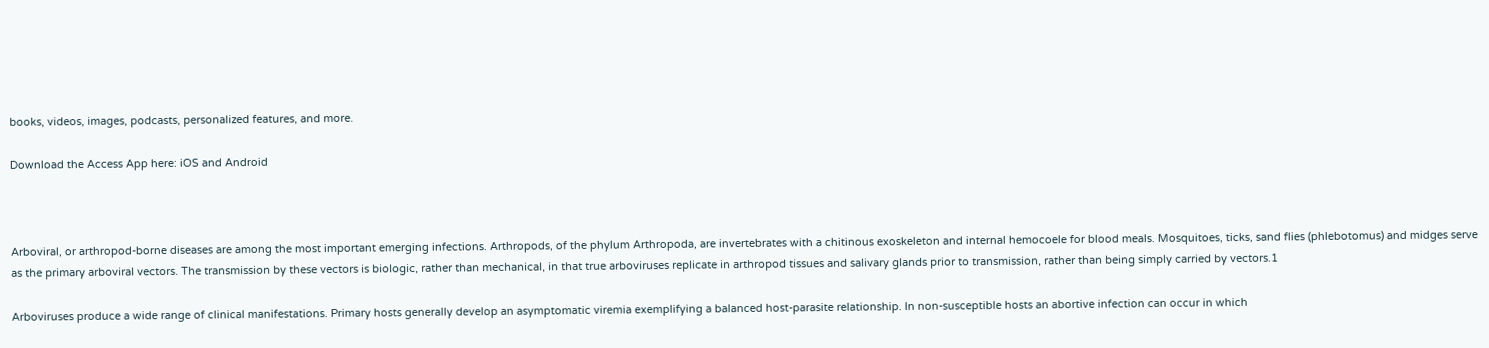books, videos, images, podcasts, personalized features, and more.

Download the Access App here: iOS and Android



Arboviral, or arthropod-borne diseases are among the most important emerging infections. Arthropods, of the phylum Arthropoda, are invertebrates with a chitinous exoskeleton and internal hemocoele for blood meals. Mosquitoes, ticks, sand flies (phlebotomus) and midges serve as the primary arboviral vectors. The transmission by these vectors is biologic, rather than mechanical, in that true arboviruses replicate in arthropod tissues and salivary glands prior to transmission, rather than being simply carried by vectors.1

Arboviruses produce a wide range of clinical manifestations. Primary hosts generally develop an asymptomatic viremia exemplifying a balanced host-parasite relationship. In non-susceptible hosts an abortive infection can occur in which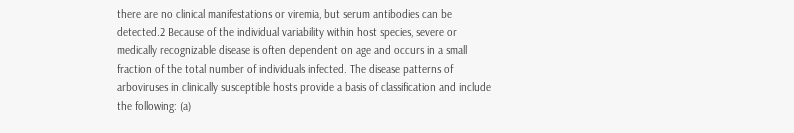there are no clinical manifestations or viremia, but serum antibodies can be detected.2 Because of the individual variability within host species, severe or medically recognizable disease is often dependent on age and occurs in a small fraction of the total number of individuals infected. The disease patterns of arboviruses in clinically susceptible hosts provide a basis of classification and include the following: (a)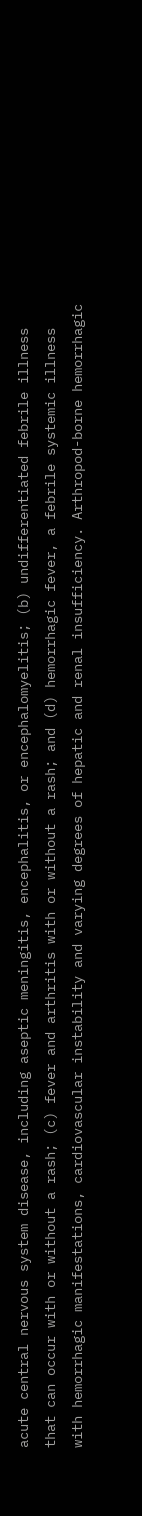acute central nervous system disease, including aseptic meningitis, encephalitis, or encephalomyelitis; (b) undifferentiated febrile illness that can occur with or without a rash; (c) fever and arthritis with or without a rash; and (d) hemorrhagic fever, a febrile systemic illness with hemorrhagic manifestations, cardiovascular instability and varying degrees of hepatic and renal insufficiency. Arthropod-borne hemorrhagic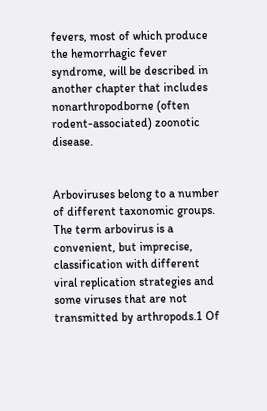fevers, most of which produce the hemorrhagic fever syndrome, will be described in another chapter that includes nonarthropodborne (often rodent-associated) zoonotic disease.


Arboviruses belong to a number of different taxonomic groups. The term arbovirus is a convenient, but imprecise, classification with different viral replication strategies and some viruses that are not transmitted by arthropods.1 Of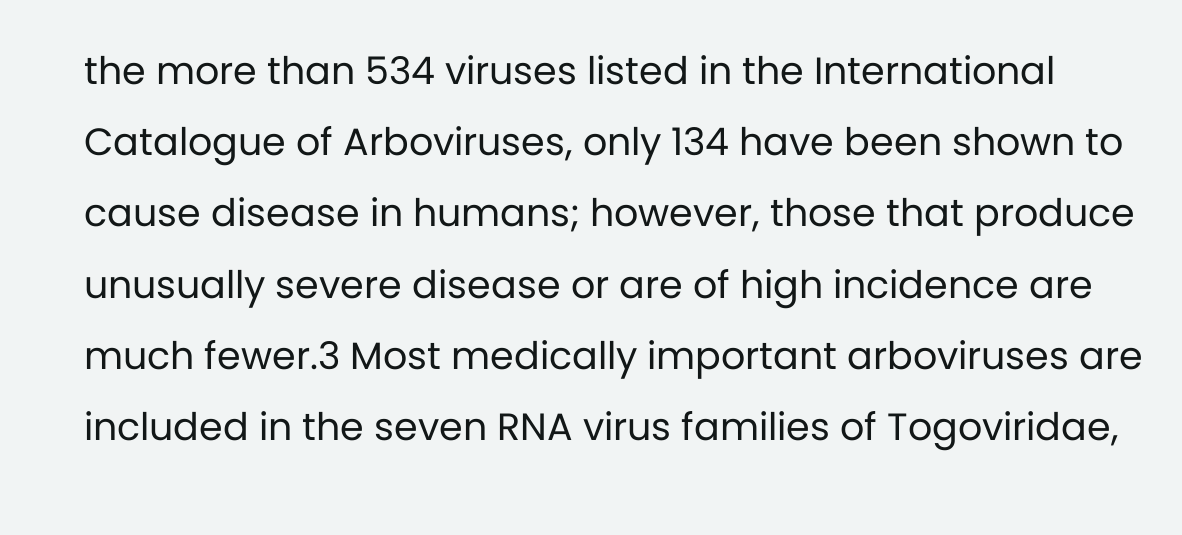the more than 534 viruses listed in the International Catalogue of Arboviruses, only 134 have been shown to cause disease in humans; however, those that produce unusually severe disease or are of high incidence are much fewer.3 Most medically important arboviruses are included in the seven RNA virus families of Togoviridae,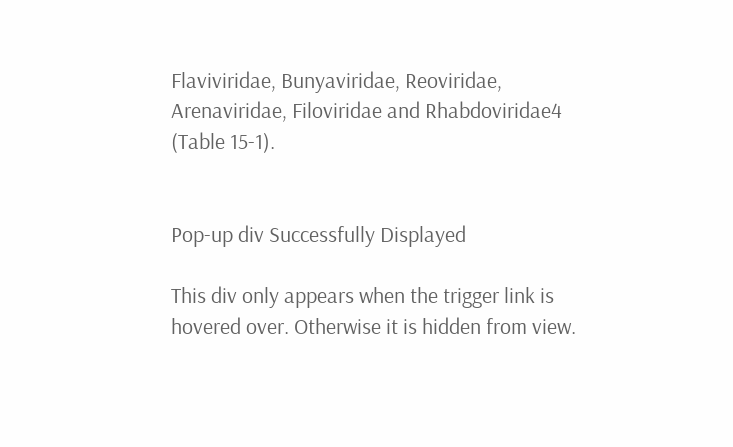Flaviviridae, Bunyaviridae, Reoviridae, Arenaviridae, Filoviridae and Rhabdoviridae4 (Table 15-1).


Pop-up div Successfully Displayed

This div only appears when the trigger link is hovered over. Otherwise it is hidden from view.